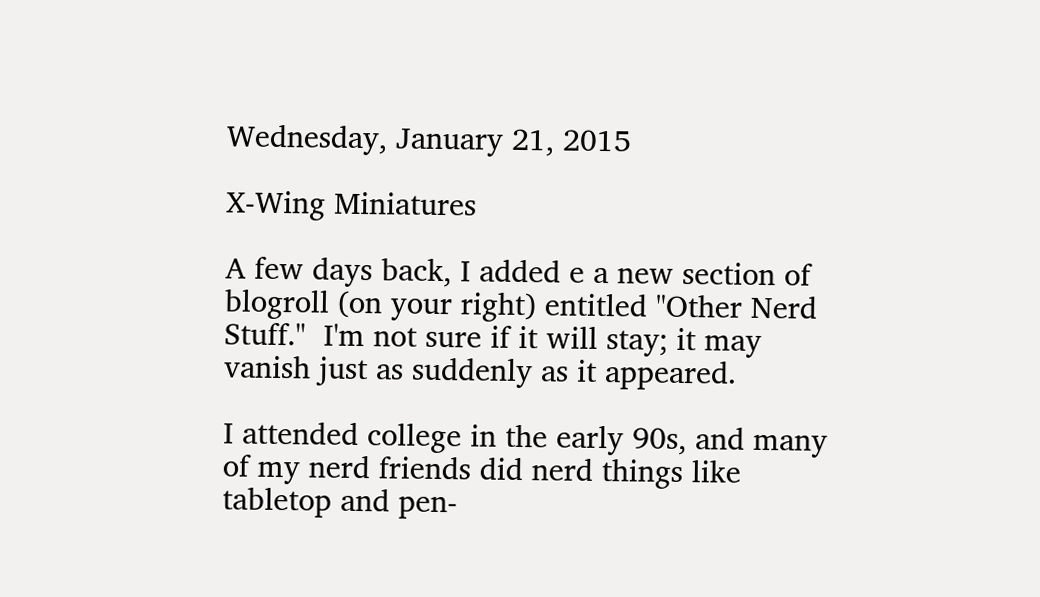Wednesday, January 21, 2015

X-Wing Miniatures

A few days back, I added e a new section of blogroll (on your right) entitled "Other Nerd Stuff."  I'm not sure if it will stay; it may vanish just as suddenly as it appeared.

I attended college in the early 90s, and many of my nerd friends did nerd things like tabletop and pen-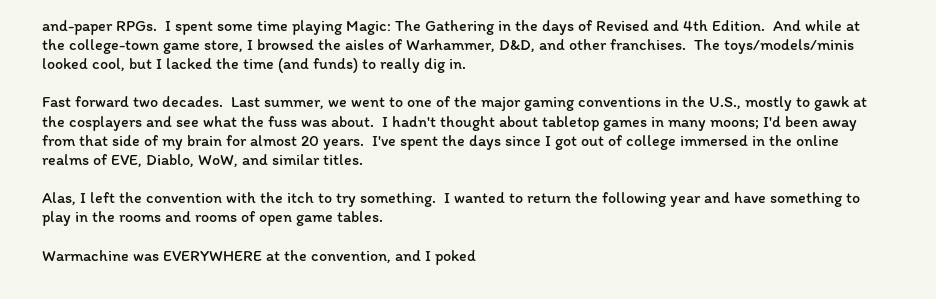and-paper RPGs.  I spent some time playing Magic: The Gathering in the days of Revised and 4th Edition.  And while at the college-town game store, I browsed the aisles of Warhammer, D&D, and other franchises.  The toys/models/minis looked cool, but I lacked the time (and funds) to really dig in.

Fast forward two decades.  Last summer, we went to one of the major gaming conventions in the U.S., mostly to gawk at the cosplayers and see what the fuss was about.  I hadn't thought about tabletop games in many moons; I'd been away from that side of my brain for almost 20 years.  I've spent the days since I got out of college immersed in the online realms of EVE, Diablo, WoW, and similar titles.

Alas, I left the convention with the itch to try something.  I wanted to return the following year and have something to play in the rooms and rooms of open game tables.

Warmachine was EVERYWHERE at the convention, and I poked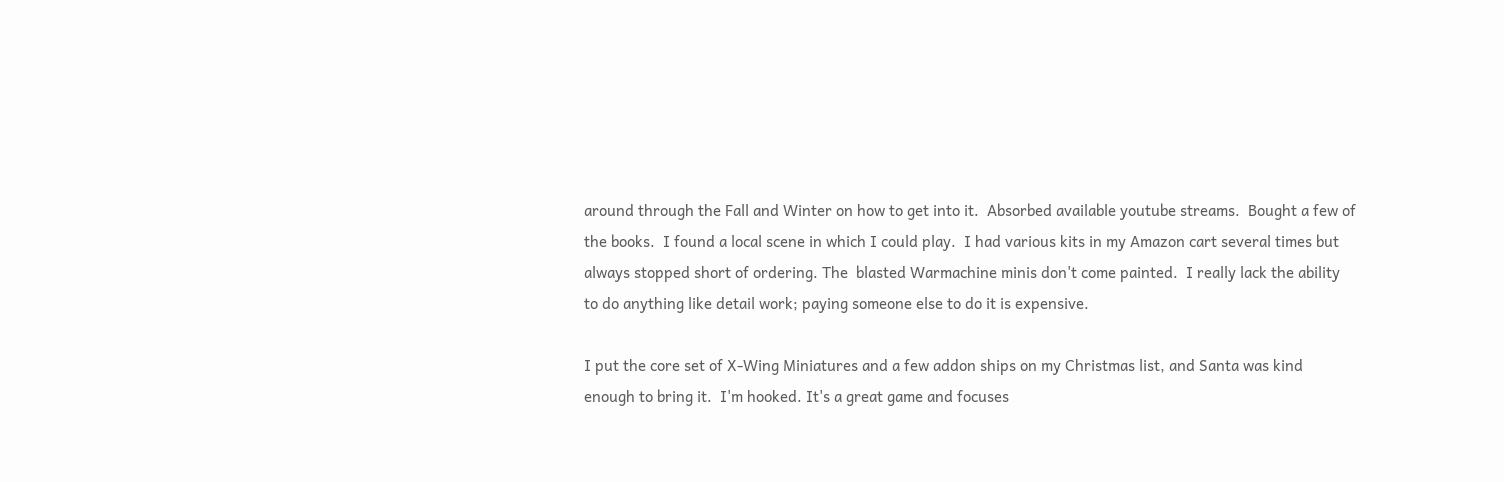around through the Fall and Winter on how to get into it.  Absorbed available youtube streams.  Bought a few of the books.  I found a local scene in which I could play.  I had various kits in my Amazon cart several times but always stopped short of ordering. The  blasted Warmachine minis don't come painted.  I really lack the ability to do anything like detail work; paying someone else to do it is expensive.

I put the core set of X-Wing Miniatures and a few addon ships on my Christmas list, and Santa was kind enough to bring it.  I'm hooked. It's a great game and focuses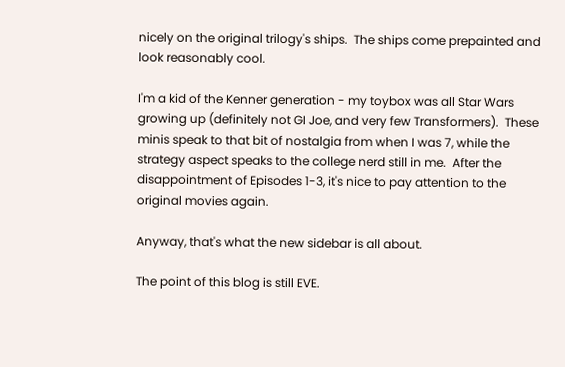nicely on the original trilogy's ships.  The ships come prepainted and look reasonably cool.

I'm a kid of the Kenner generation - my toybox was all Star Wars growing up (definitely not GI Joe, and very few Transformers).  These minis speak to that bit of nostalgia from when I was 7, while the strategy aspect speaks to the college nerd still in me.  After the disappointment of Episodes 1-3, it's nice to pay attention to the original movies again.

Anyway, that's what the new sidebar is all about.

The point of this blog is still EVE.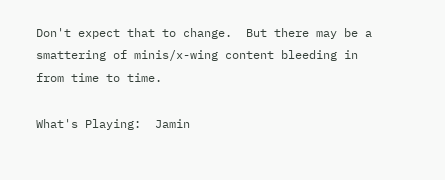Don't expect that to change.  But there may be a smattering of minis/x-wing content bleeding in from time to time.

What's Playing:  Jamin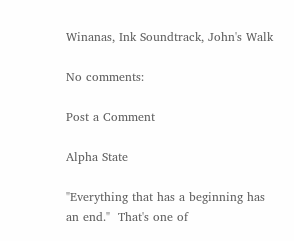Winanas, Ink Soundtrack, John's Walk

No comments:

Post a Comment

Alpha State

"Everything that has a beginning has an end."  That's one of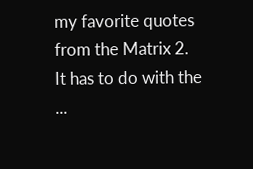my favorite quotes from the Matrix 2.  It has to do with the ...